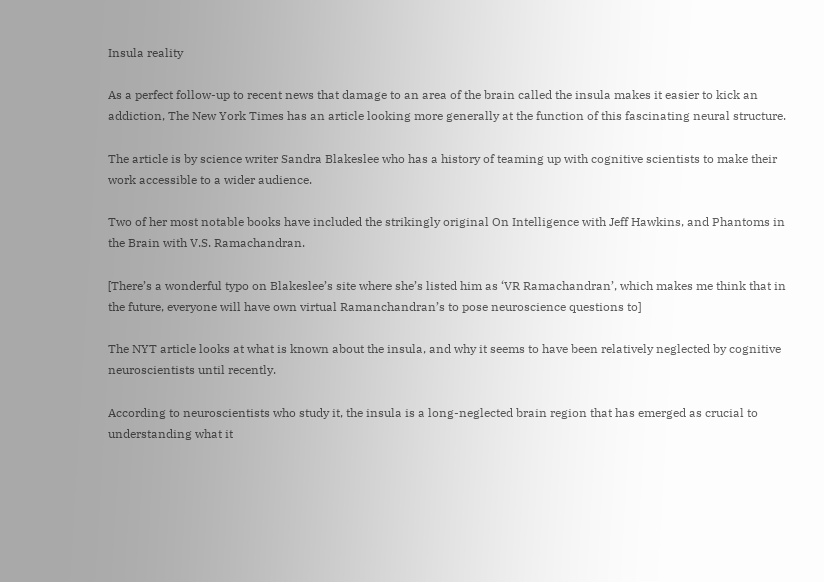Insula reality

As a perfect follow-up to recent news that damage to an area of the brain called the insula makes it easier to kick an addiction, The New York Times has an article looking more generally at the function of this fascinating neural structure.

The article is by science writer Sandra Blakeslee who has a history of teaming up with cognitive scientists to make their work accessible to a wider audience.

Two of her most notable books have included the strikingly original On Intelligence with Jeff Hawkins, and Phantoms in the Brain with V.S. Ramachandran.

[There’s a wonderful typo on Blakeslee’s site where she’s listed him as ‘VR Ramachandran’, which makes me think that in the future, everyone will have own virtual Ramanchandran’s to pose neuroscience questions to]

The NYT article looks at what is known about the insula, and why it seems to have been relatively neglected by cognitive neuroscientists until recently.

According to neuroscientists who study it, the insula is a long-neglected brain region that has emerged as crucial to understanding what it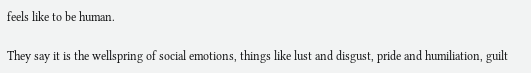feels like to be human.

They say it is the wellspring of social emotions, things like lust and disgust, pride and humiliation, guilt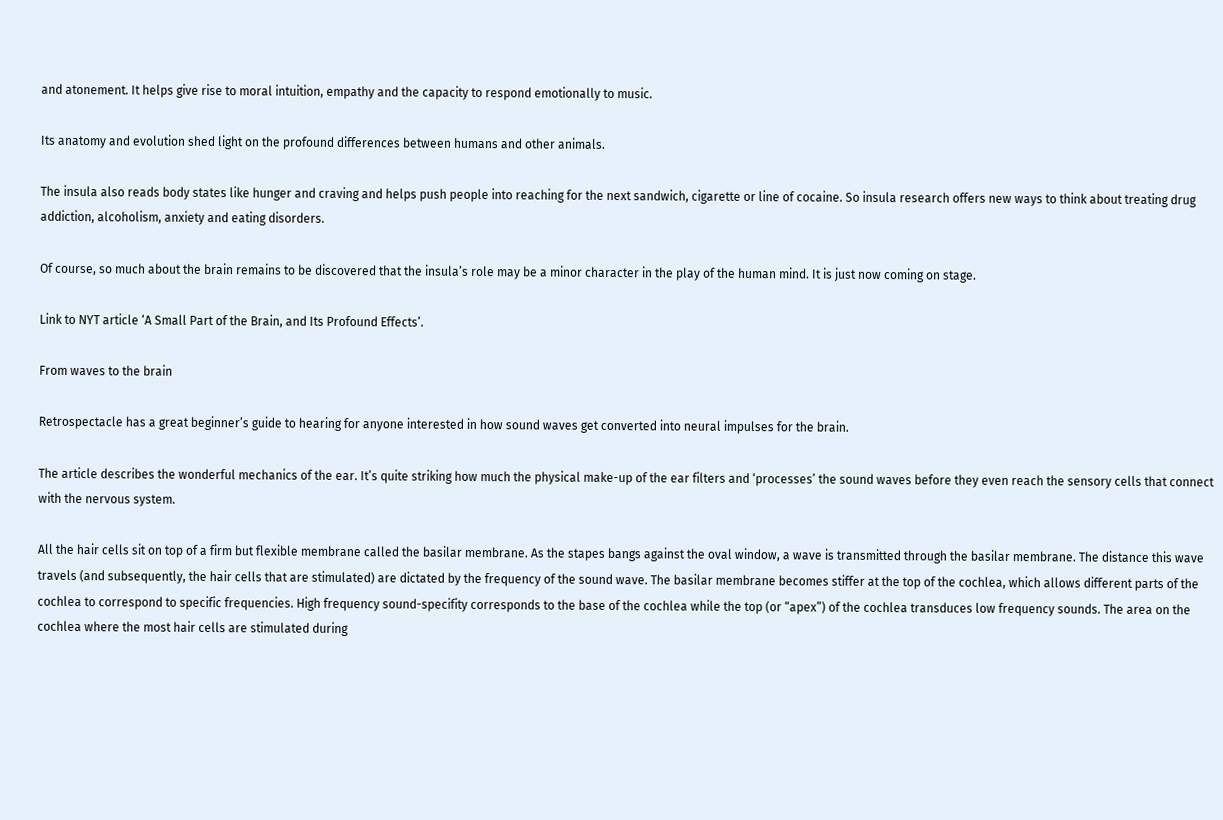and atonement. It helps give rise to moral intuition, empathy and the capacity to respond emotionally to music.

Its anatomy and evolution shed light on the profound differences between humans and other animals.

The insula also reads body states like hunger and craving and helps push people into reaching for the next sandwich, cigarette or line of cocaine. So insula research offers new ways to think about treating drug addiction, alcoholism, anxiety and eating disorders.

Of course, so much about the brain remains to be discovered that the insula’s role may be a minor character in the play of the human mind. It is just now coming on stage.

Link to NYT article ‘A Small Part of the Brain, and Its Profound Effects’.

From waves to the brain

Retrospectacle has a great beginner’s guide to hearing for anyone interested in how sound waves get converted into neural impulses for the brain.

The article describes the wonderful mechanics of the ear. It’s quite striking how much the physical make-up of the ear filters and ‘processes’ the sound waves before they even reach the sensory cells that connect with the nervous system.

All the hair cells sit on top of a firm but flexible membrane called the basilar membrane. As the stapes bangs against the oval window, a wave is transmitted through the basilar membrane. The distance this wave travels (and subsequently, the hair cells that are stimulated) are dictated by the frequency of the sound wave. The basilar membrane becomes stiffer at the top of the cochlea, which allows different parts of the cochlea to correspond to specific frequencies. High frequency sound-specifity corresponds to the base of the cochlea while the top (or “apex”) of the cochlea transduces low frequency sounds. The area on the cochlea where the most hair cells are stimulated during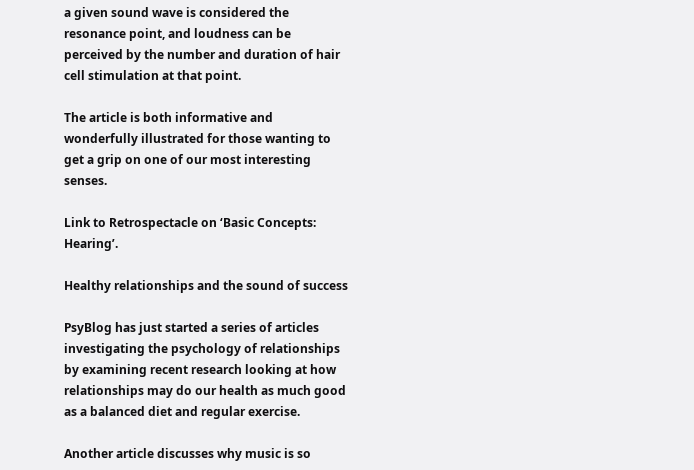a given sound wave is considered the resonance point, and loudness can be perceived by the number and duration of hair cell stimulation at that point.

The article is both informative and wonderfully illustrated for those wanting to get a grip on one of our most interesting senses.

Link to Retrospectacle on ‘Basic Concepts: Hearing’.

Healthy relationships and the sound of success

PsyBlog has just started a series of articles investigating the psychology of relationships by examining recent research looking at how relationships may do our health as much good as a balanced diet and regular exercise.

Another article discusses why music is so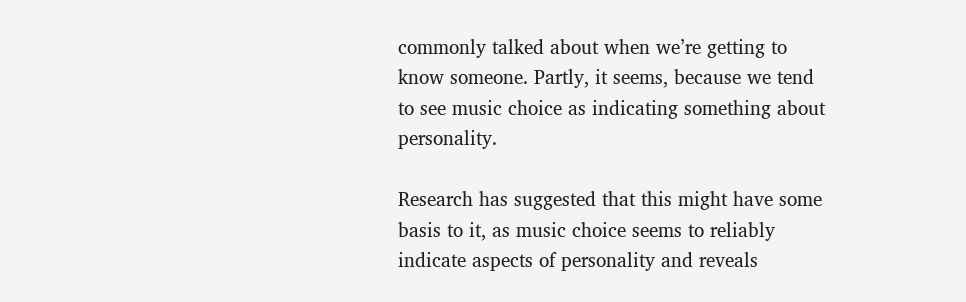commonly talked about when we’re getting to know someone. Partly, it seems, because we tend to see music choice as indicating something about personality.

Research has suggested that this might have some basis to it, as music choice seems to reliably indicate aspects of personality and reveals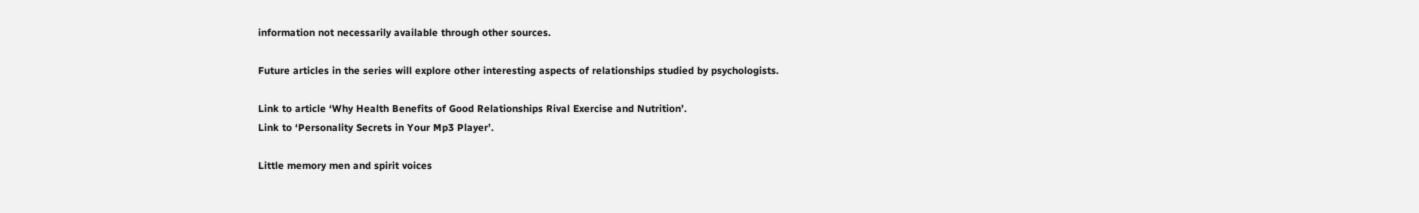information not necessarily available through other sources.

Future articles in the series will explore other interesting aspects of relationships studied by psychologists.

Link to article ‘Why Health Benefits of Good Relationships Rival Exercise and Nutrition’.
Link to ‘Personality Secrets in Your Mp3 Player’.

Little memory men and spirit voices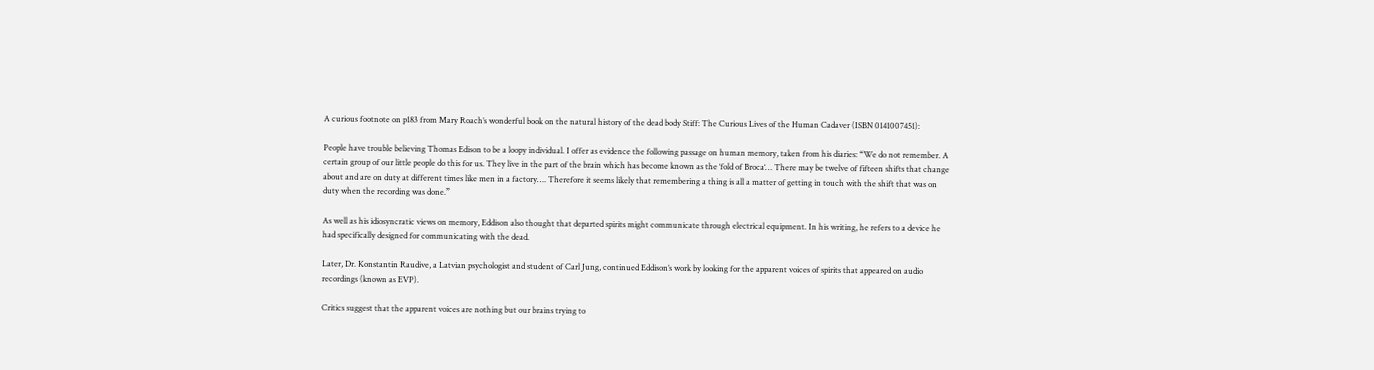A curious footnote on p183 from Mary Roach’s wonderful book on the natural history of the dead body Stiff: The Curious Lives of the Human Cadaver (ISBN 0141007451):

People have trouble believing Thomas Edison to be a loopy individual. I offer as evidence the following passage on human memory, taken from his diaries: “We do not remember. A certain group of our little people do this for us. They live in the part of the brain which has become known as the ‘fold of Broca‘… There may be twelve of fifteen shifts that change about and are on duty at different times like men in a factory…. Therefore it seems likely that remembering a thing is all a matter of getting in touch with the shift that was on duty when the recording was done.”

As well as his idiosyncratic views on memory, Eddison also thought that departed spirits might communicate through electrical equipment. In his writing, he refers to a device he had specifically designed for communicating with the dead.

Later, Dr. Konstantin Raudive, a Latvian psychologist and student of Carl Jung, continued Eddison’s work by looking for the apparent voices of spirits that appeared on audio recordings (known as EVP).

Critics suggest that the apparent voices are nothing but our brains trying to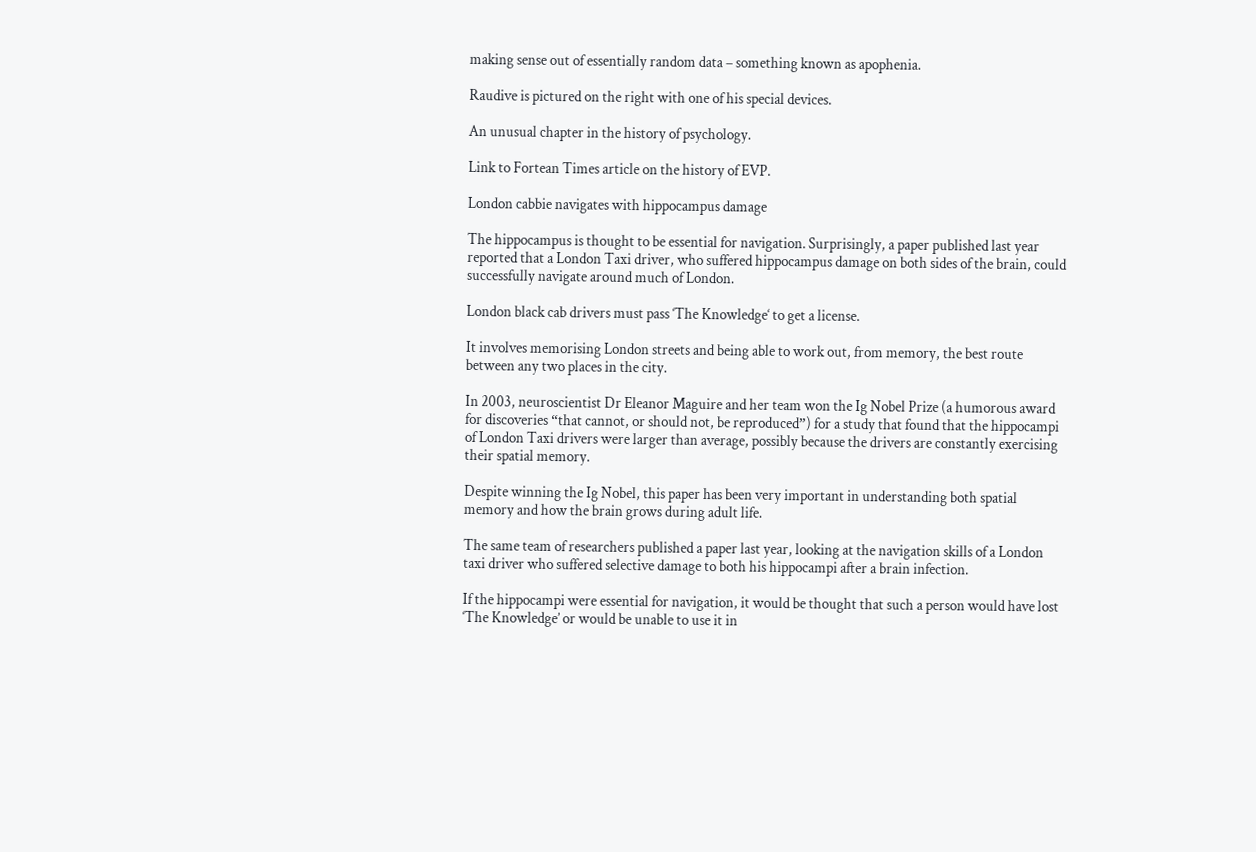making sense out of essentially random data – something known as apophenia.

Raudive is pictured on the right with one of his special devices.

An unusual chapter in the history of psychology.

Link to Fortean Times article on the history of EVP.

London cabbie navigates with hippocampus damage

The hippocampus is thought to be essential for navigation. Surprisingly, a paper published last year reported that a London Taxi driver, who suffered hippocampus damage on both sides of the brain, could successfully navigate around much of London.

London black cab drivers must pass ‘The Knowledge‘ to get a license.

It involves memorising London streets and being able to work out, from memory, the best route between any two places in the city.

In 2003, neuroscientist Dr Eleanor Maguire and her team won the Ig Nobel Prize (a humorous award for discoveries “that cannot, or should not, be reproduced”) for a study that found that the hippocampi of London Taxi drivers were larger than average, possibly because the drivers are constantly exercising their spatial memory.

Despite winning the Ig Nobel, this paper has been very important in understanding both spatial memory and how the brain grows during adult life.

The same team of researchers published a paper last year, looking at the navigation skills of a London taxi driver who suffered selective damage to both his hippocampi after a brain infection.

If the hippocampi were essential for navigation, it would be thought that such a person would have lost ‘The Knowledge’ or would be unable to use it in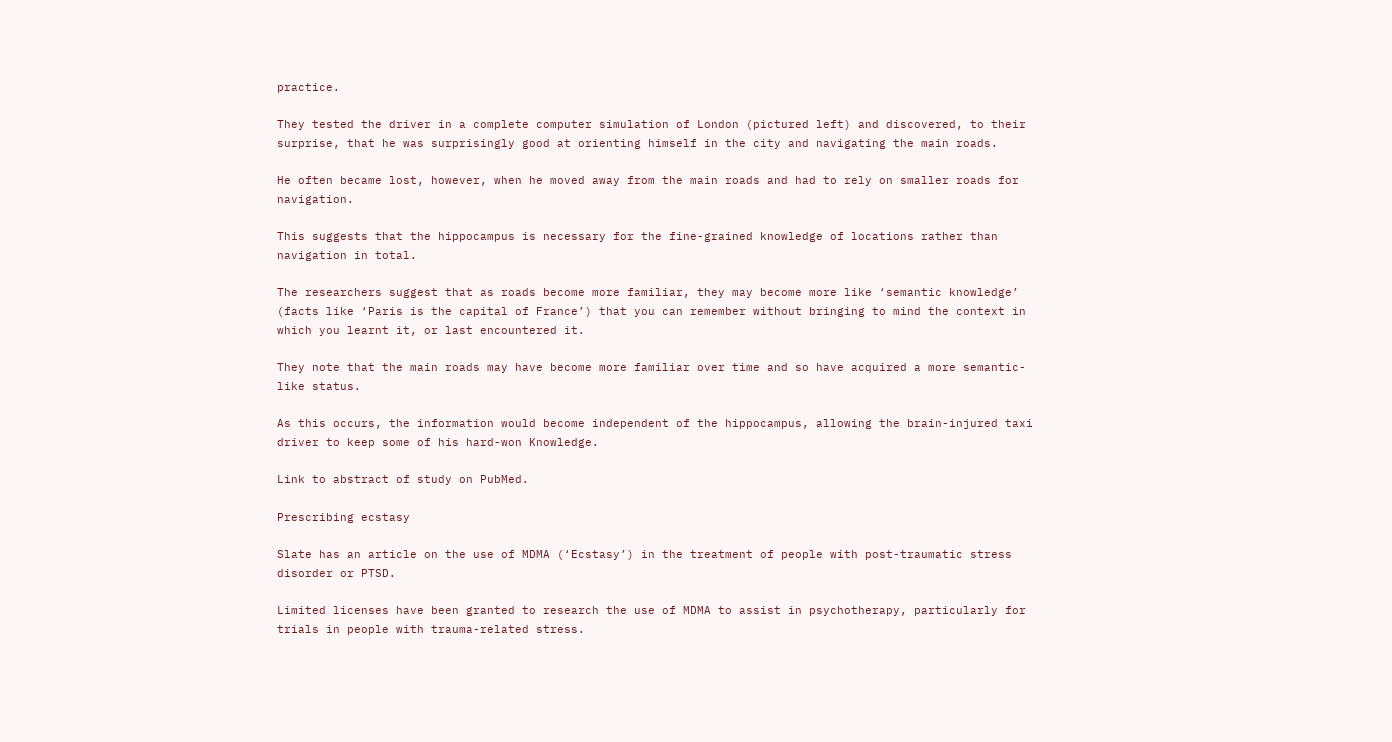practice.

They tested the driver in a complete computer simulation of London (pictured left) and discovered, to their surprise, that he was surprisingly good at orienting himself in the city and navigating the main roads.

He often became lost, however, when he moved away from the main roads and had to rely on smaller roads for navigation.

This suggests that the hippocampus is necessary for the fine-grained knowledge of locations rather than navigation in total.

The researchers suggest that as roads become more familiar, they may become more like ‘semantic knowledge’ (facts like ‘Paris is the capital of France’) that you can remember without bringing to mind the context in which you learnt it, or last encountered it.

They note that the main roads may have become more familiar over time and so have acquired a more semantic-like status.

As this occurs, the information would become independent of the hippocampus, allowing the brain-injured taxi driver to keep some of his hard-won Knowledge.

Link to abstract of study on PubMed.

Prescribing ecstasy

Slate has an article on the use of MDMA (‘Ecstasy’) in the treatment of people with post-traumatic stress disorder or PTSD.

Limited licenses have been granted to research the use of MDMA to assist in psychotherapy, particularly for trials in people with trauma-related stress.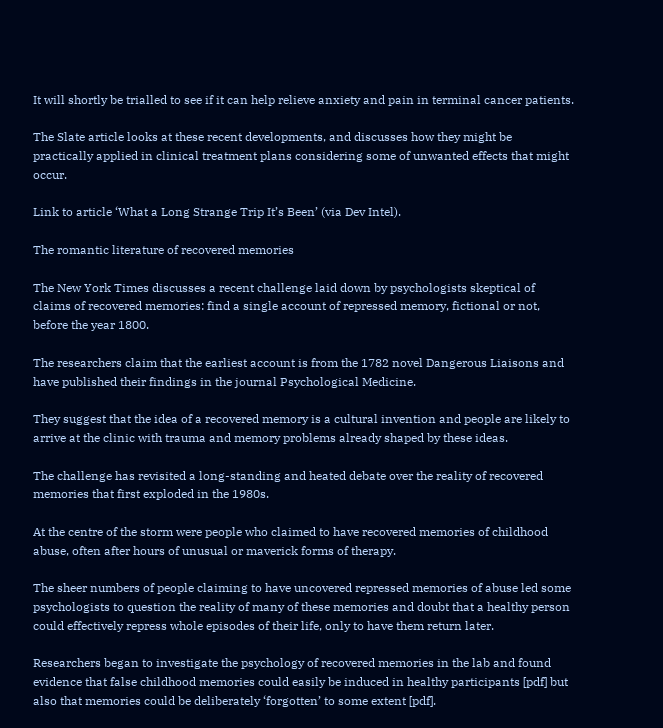It will shortly be trialled to see if it can help relieve anxiety and pain in terminal cancer patients.

The Slate article looks at these recent developments, and discusses how they might be practically applied in clinical treatment plans considering some of unwanted effects that might occur.

Link to article ‘What a Long Strange Trip It’s Been’ (via Dev Intel).

The romantic literature of recovered memories

The New York Times discusses a recent challenge laid down by psychologists skeptical of claims of recovered memories: find a single account of repressed memory, fictional or not, before the year 1800.

The researchers claim that the earliest account is from the 1782 novel Dangerous Liaisons and have published their findings in the journal Psychological Medicine.

They suggest that the idea of a recovered memory is a cultural invention and people are likely to arrive at the clinic with trauma and memory problems already shaped by these ideas.

The challenge has revisited a long-standing and heated debate over the reality of recovered memories that first exploded in the 1980s.

At the centre of the storm were people who claimed to have recovered memories of childhood abuse, often after hours of unusual or maverick forms of therapy.

The sheer numbers of people claiming to have uncovered repressed memories of abuse led some psychologists to question the reality of many of these memories and doubt that a healthy person could effectively repress whole episodes of their life, only to have them return later.

Researchers began to investigate the psychology of recovered memories in the lab and found evidence that false childhood memories could easily be induced in healthy participants [pdf] but also that memories could be deliberately ‘forgotten’ to some extent [pdf].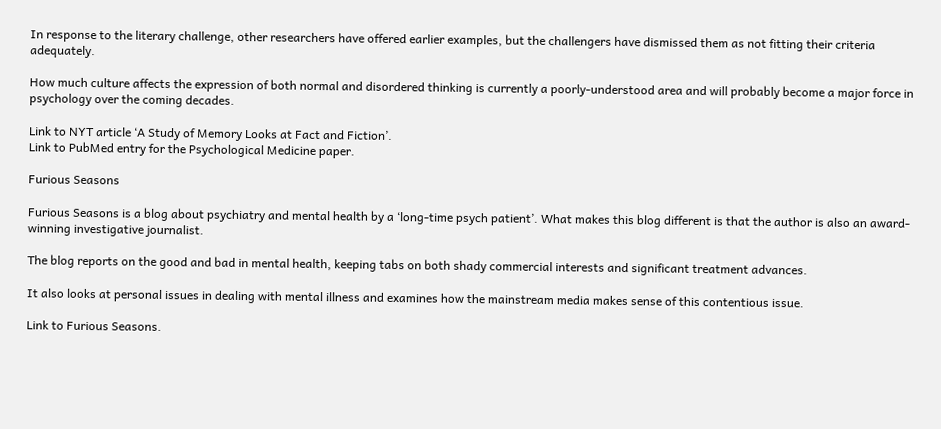In response to the literary challenge, other researchers have offered earlier examples, but the challengers have dismissed them as not fitting their criteria adequately.

How much culture affects the expression of both normal and disordered thinking is currently a poorly-understood area and will probably become a major force in psychology over the coming decades.

Link to NYT article ‘A Study of Memory Looks at Fact and Fiction’.
Link to PubMed entry for the Psychological Medicine paper.

Furious Seasons

Furious Seasons is a blog about psychiatry and mental health by a ‘long-time psych patient’. What makes this blog different is that the author is also an award-winning investigative journalist.

The blog reports on the good and bad in mental health, keeping tabs on both shady commercial interests and significant treatment advances.

It also looks at personal issues in dealing with mental illness and examines how the mainstream media makes sense of this contentious issue.

Link to Furious Seasons.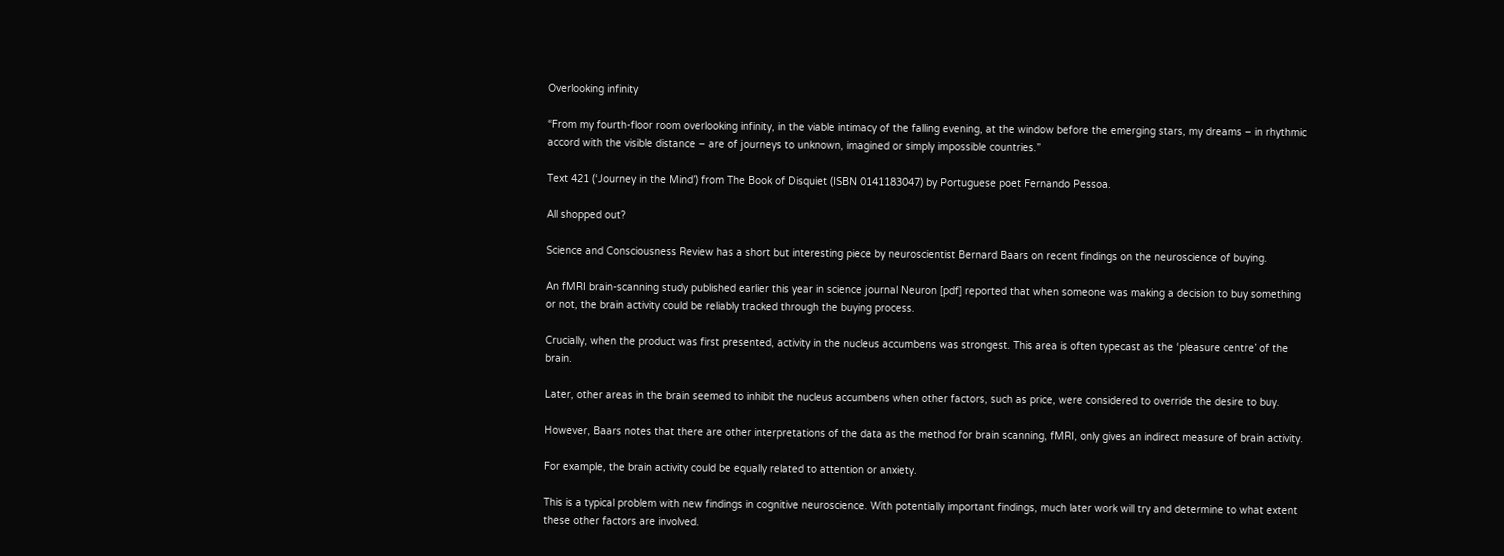Overlooking infinity

“From my fourth-floor room overlooking infinity, in the viable intimacy of the falling evening, at the window before the emerging stars, my dreams – in rhythmic accord with the visible distance – are of journeys to unknown, imagined or simply impossible countries.”

Text 421 (‘Journey in the Mind’) from The Book of Disquiet (ISBN 0141183047) by Portuguese poet Fernando Pessoa.

All shopped out?

Science and Consciousness Review has a short but interesting piece by neuroscientist Bernard Baars on recent findings on the neuroscience of buying.

An fMRI brain-scanning study published earlier this year in science journal Neuron [pdf] reported that when someone was making a decision to buy something or not, the brain activity could be reliably tracked through the buying process.

Crucially, when the product was first presented, activity in the nucleus accumbens was strongest. This area is often typecast as the ‘pleasure centre’ of the brain.

Later, other areas in the brain seemed to inhibit the nucleus accumbens when other factors, such as price, were considered to override the desire to buy.

However, Baars notes that there are other interpretations of the data as the method for brain scanning, fMRI, only gives an indirect measure of brain activity.

For example, the brain activity could be equally related to attention or anxiety.

This is a typical problem with new findings in cognitive neuroscience. With potentially important findings, much later work will try and determine to what extent these other factors are involved.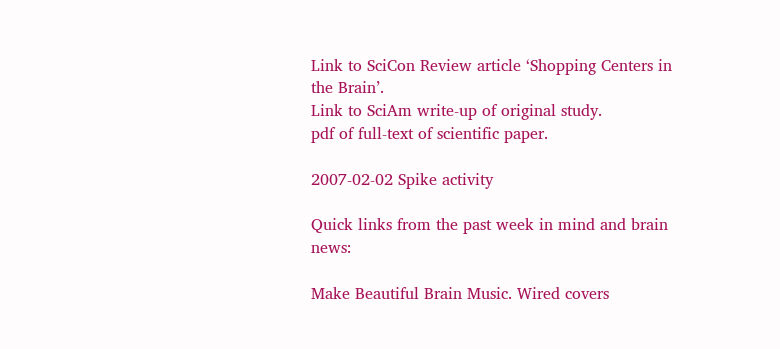Link to SciCon Review article ‘Shopping Centers in the Brain’.
Link to SciAm write-up of original study.
pdf of full-text of scientific paper.

2007-02-02 Spike activity

Quick links from the past week in mind and brain news:

Make Beautiful Brain Music. Wired covers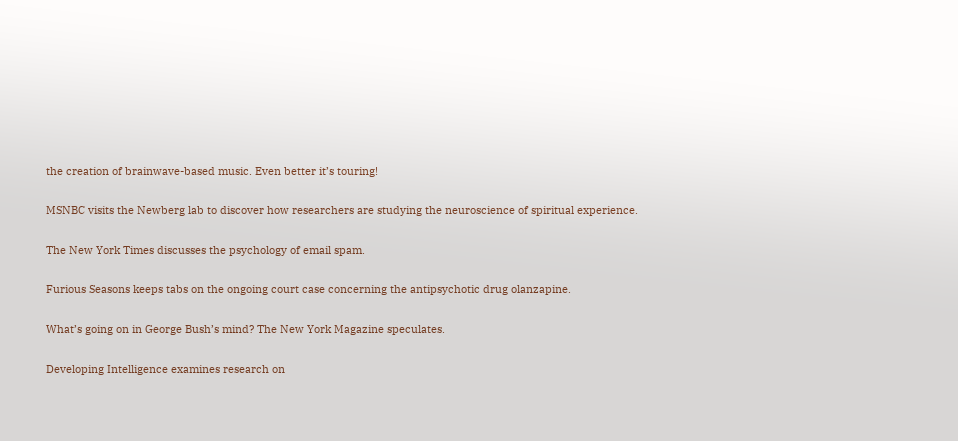the creation of brainwave-based music. Even better it’s touring!

MSNBC visits the Newberg lab to discover how researchers are studying the neuroscience of spiritual experience.

The New York Times discusses the psychology of email spam.

Furious Seasons keeps tabs on the ongoing court case concerning the antipsychotic drug olanzapine.

What’s going on in George Bush’s mind? The New York Magazine speculates.

Developing Intelligence examines research on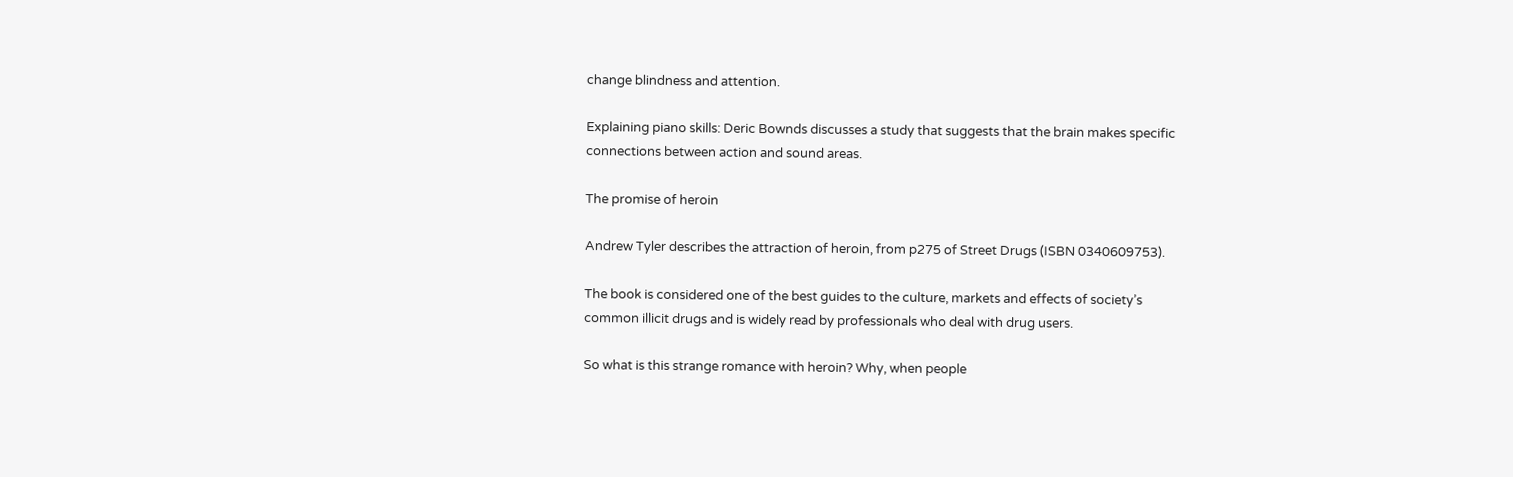change blindness and attention.

Explaining piano skills: Deric Bownds discusses a study that suggests that the brain makes specific connections between action and sound areas.

The promise of heroin

Andrew Tyler describes the attraction of heroin, from p275 of Street Drugs (ISBN 0340609753).

The book is considered one of the best guides to the culture, markets and effects of society’s common illicit drugs and is widely read by professionals who deal with drug users.

So what is this strange romance with heroin? Why, when people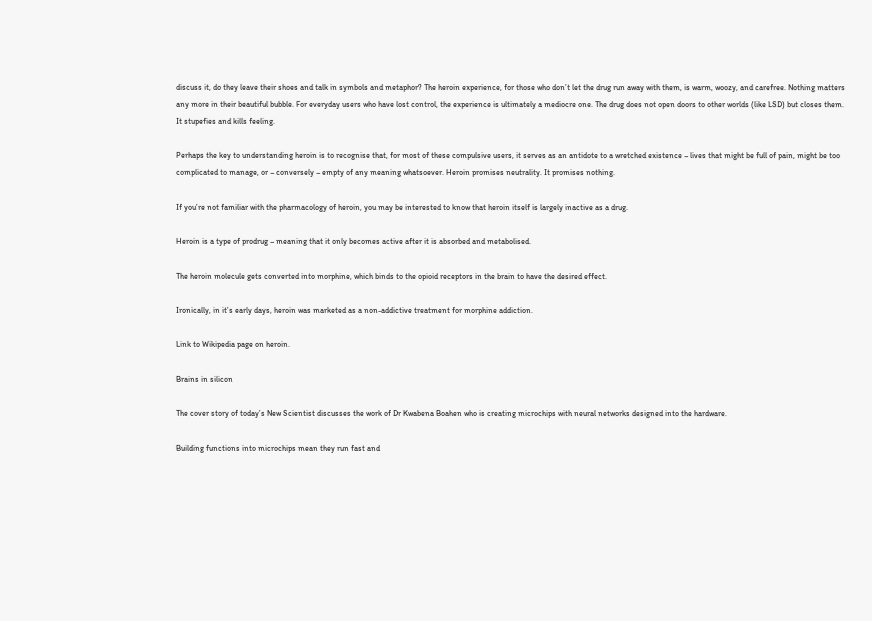discuss it, do they leave their shoes and talk in symbols and metaphor? The heroin experience, for those who don’t let the drug run away with them, is warm, woozy, and carefree. Nothing matters any more in their beautiful bubble. For everyday users who have lost control, the experience is ultimately a mediocre one. The drug does not open doors to other worlds (like LSD) but closes them. It stupefies and kills feeling.

Perhaps the key to understanding heroin is to recognise that, for most of these compulsive users, it serves as an antidote to a wretched existence – lives that might be full of pain, might be too complicated to manage, or – conversely – empty of any meaning whatsoever. Heroin promises neutrality. It promises nothing.

If you’re not familiar with the pharmacology of heroin, you may be interested to know that heroin itself is largely inactive as a drug.

Heroin is a type of prodrug – meaning that it only becomes active after it is absorbed and metabolised.

The heroin molecule gets converted into morphine, which binds to the opioid receptors in the brain to have the desired effect.

Ironically, in it’s early days, heroin was marketed as a non-addictive treatment for morphine addiction.

Link to Wikipedia page on heroin.

Brains in silicon

The cover story of today’s New Scientist discusses the work of Dr Kwabena Boahen who is creating microchips with neural networks designed into the hardware.

Building functions into microchips mean they run fast and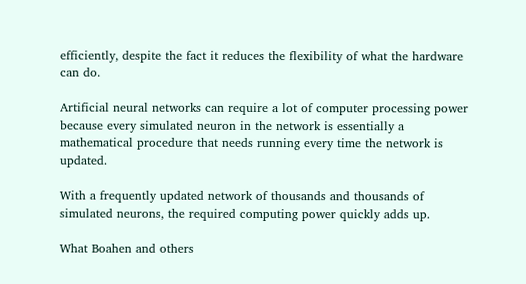efficiently, despite the fact it reduces the flexibility of what the hardware can do.

Artificial neural networks can require a lot of computer processing power because every simulated neuron in the network is essentially a mathematical procedure that needs running every time the network is updated.

With a frequently updated network of thousands and thousands of simulated neurons, the required computing power quickly adds up.

What Boahen and others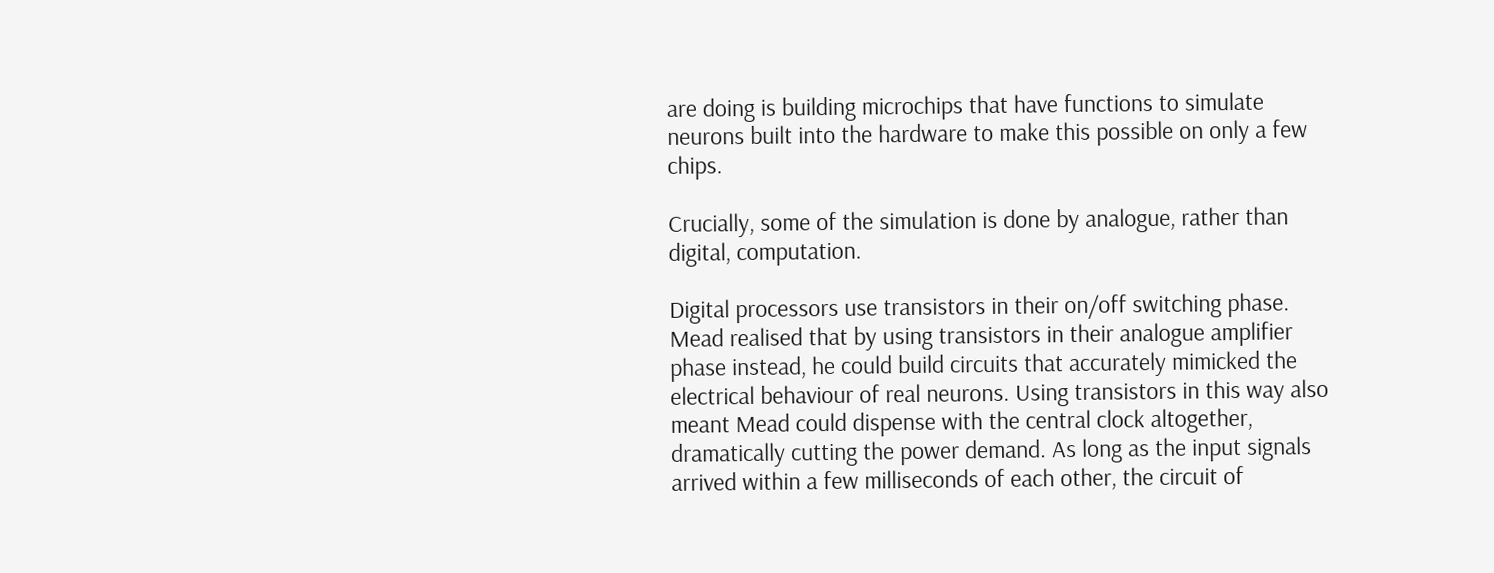are doing is building microchips that have functions to simulate neurons built into the hardware to make this possible on only a few chips.

Crucially, some of the simulation is done by analogue, rather than digital, computation.

Digital processors use transistors in their on/off switching phase. Mead realised that by using transistors in their analogue amplifier phase instead, he could build circuits that accurately mimicked the electrical behaviour of real neurons. Using transistors in this way also meant Mead could dispense with the central clock altogether, dramatically cutting the power demand. As long as the input signals arrived within a few milliseconds of each other, the circuit of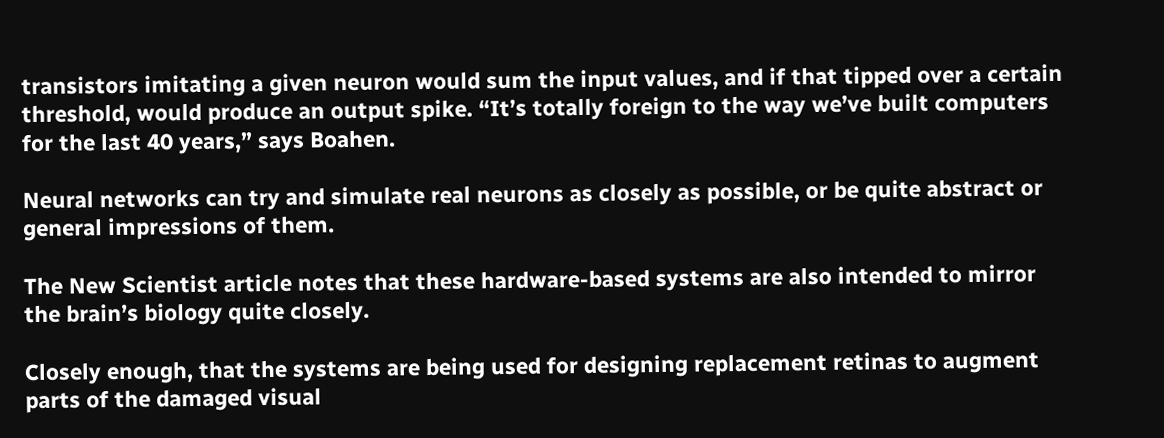transistors imitating a given neuron would sum the input values, and if that tipped over a certain threshold, would produce an output spike. “It’s totally foreign to the way we’ve built computers for the last 40 years,” says Boahen.

Neural networks can try and simulate real neurons as closely as possible, or be quite abstract or general impressions of them.

The New Scientist article notes that these hardware-based systems are also intended to mirror the brain’s biology quite closely.

Closely enough, that the systems are being used for designing replacement retinas to augment parts of the damaged visual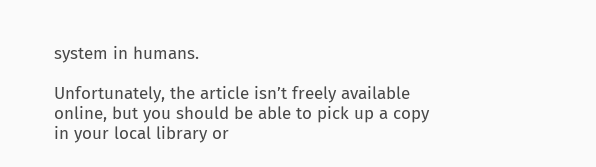system in humans.

Unfortunately, the article isn’t freely available online, but you should be able to pick up a copy in your local library or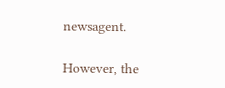newsagent.

However, the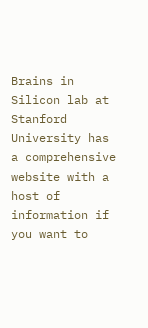Brains in Silicon lab at Stanford University has a comprehensive website with a host of information if you want to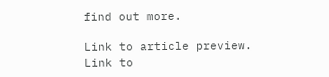find out more.

Link to article preview.
Link to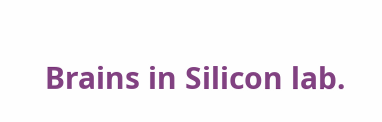Brains in Silicon lab.